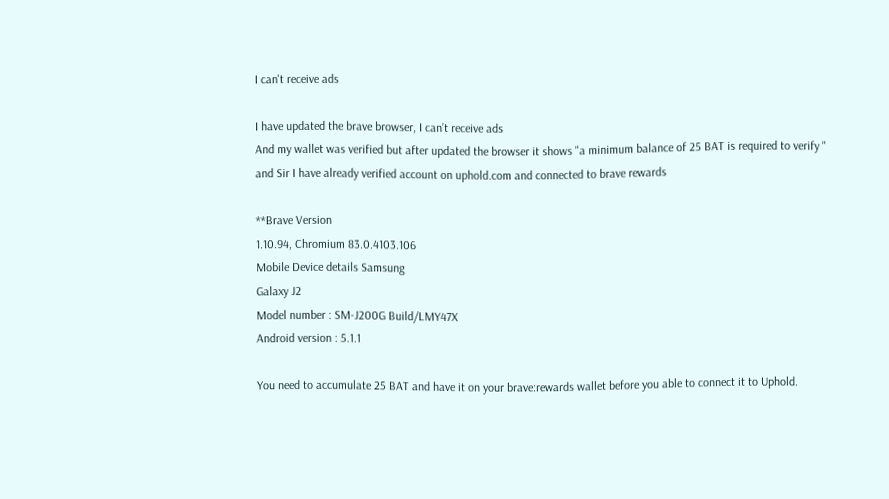I can't receive ads

I have updated the brave browser, I can’t receive ads
And my wallet was verified but after updated the browser it shows "a minimum balance of 25 BAT is required to verify "
and Sir I have already verified account on uphold.com and connected to brave rewards

**Brave Version
1.10.94, Chromium 83.0.4103.106
Mobile Device details Samsung
Galaxy J2
Model number : SM-J200G Build/LMY47X
Android version : 5.1.1

You need to accumulate 25 BAT and have it on your brave:rewards wallet before you able to connect it to Uphold.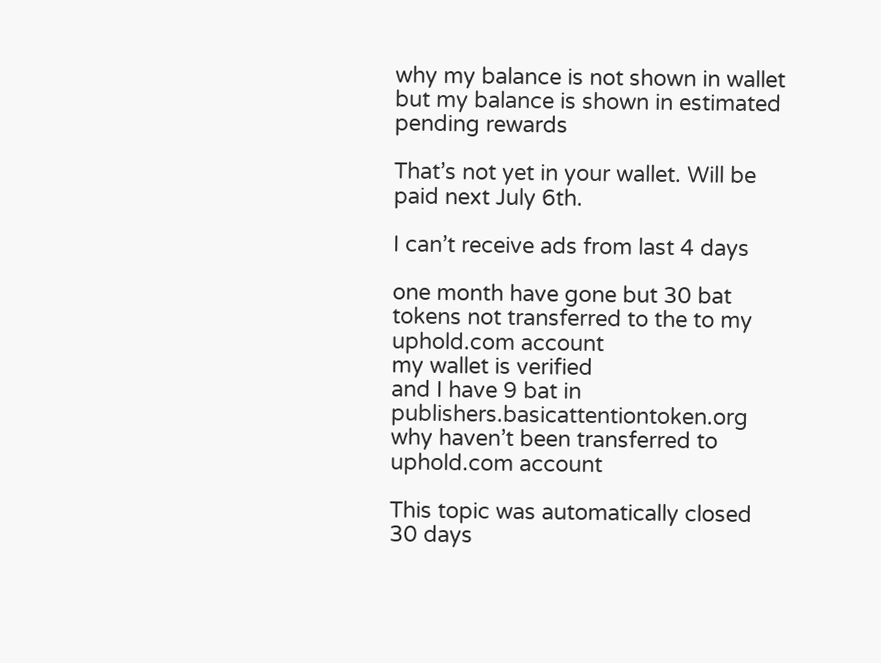why my balance is not shown in wallet
but my balance is shown in estimated pending rewards

That’s not yet in your wallet. Will be paid next July 6th.

I can’t receive ads from last 4 days

one month have gone but 30 bat tokens not transferred to the to my uphold.com account
my wallet is verified
and I have 9 bat in publishers.basicattentiontoken.org
why haven’t been transferred to uphold.com account

This topic was automatically closed 30 days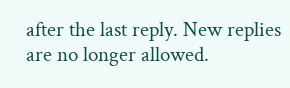after the last reply. New replies are no longer allowed.